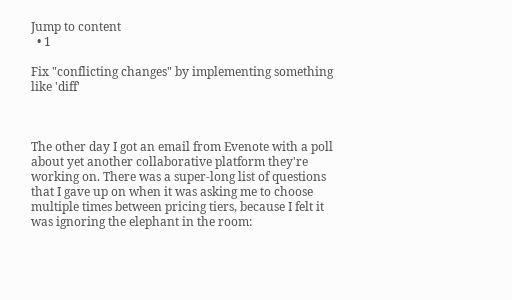Jump to content
  • 1

Fix "conflicting changes" by implementing something like 'diff'



The other day I got an email from Evenote with a poll about yet another collaborative platform they're working on. There was a super-long list of questions that I gave up on when it was asking me to choose multiple times between pricing tiers, because I felt it was ignoring the elephant in the room: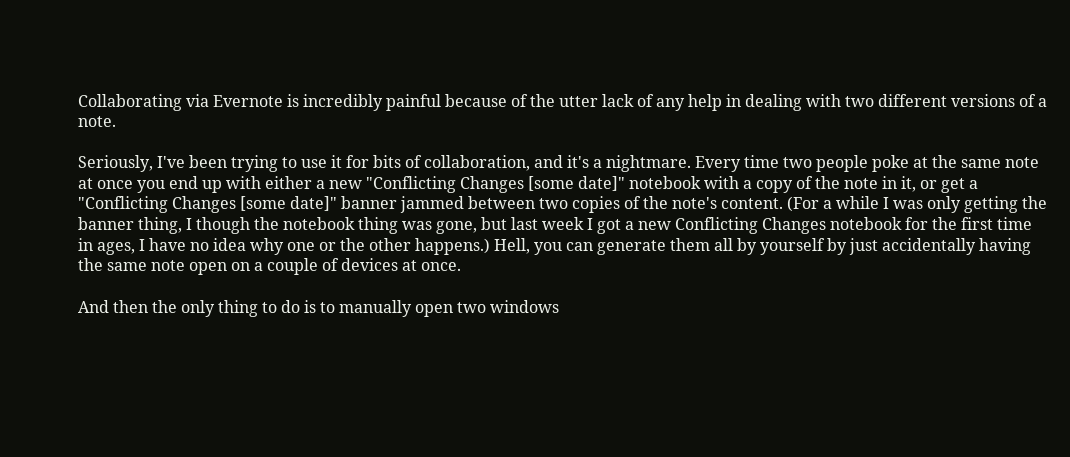Collaborating via Evernote is incredibly painful because of the utter lack of any help in dealing with two different versions of a note.

Seriously, I've been trying to use it for bits of collaboration, and it's a nightmare. Every time two people poke at the same note at once you end up with either a new "Conflicting Changes [some date]" notebook with a copy of the note in it, or get a "Conflicting Changes [some date]" banner jammed between two copies of the note's content. (For a while I was only getting the banner thing, I though the notebook thing was gone, but last week I got a new Conflicting Changes notebook for the first time in ages, I have no idea why one or the other happens.) Hell, you can generate them all by yourself by just accidentally having the same note open on a couple of devices at once.

And then the only thing to do is to manually open two windows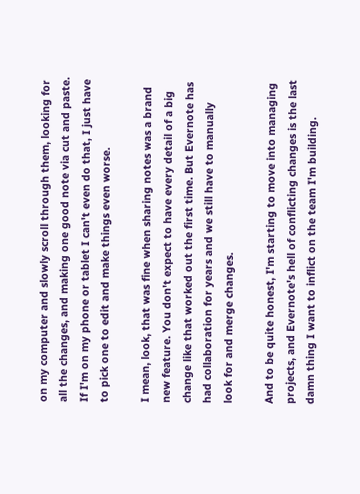on my computer and slowly scroll through them, looking for all the changes, and making one good note via cut and paste. If I'm on my phone or tablet I can't even do that, I just have to pick one to edit and make things even worse.

I mean, look, that was fine when sharing notes was a brand new feature. You don't expect to have every detail of a big change like that worked out the first time. But Evernote has had collaboration for years and we still have to manually look for and merge changes.

And to be quite honest, I'm starting to move into managing projects, and Evernote's hell of conflicting changes is the last damn thing I want to inflict on the team I'm building.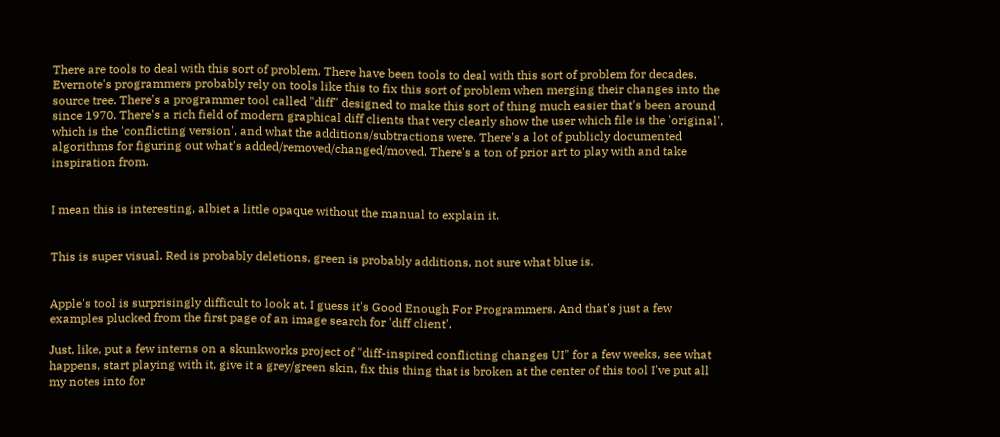There are tools to deal with this sort of problem. There have been tools to deal with this sort of problem for decades. Evernote's programmers probably rely on tools like this to fix this sort of problem when merging their changes into the source tree. There's a programmer tool called "diff" designed to make this sort of thing much easier that's been around since 1970. There's a rich field of modern graphical diff clients that very clearly show the user which file is the 'original', which is the 'conflicting version', and what the additions/subtractions were. There's a lot of publicly documented algorithms for figuring out what's added/removed/changed/moved. There's a ton of prior art to play with and take inspiration from.


I mean this is interesting, albiet a little opaque without the manual to explain it.


This is super visual. Red is probably deletions, green is probably additions, not sure what blue is.


Apple's tool is surprisingly difficult to look at. I guess it's Good Enough For Programmers. And that's just a few examples plucked from the first page of an image search for 'diff client'.

Just, like, put a few interns on a skunkworks project of "diff-inspired conflicting changes UI" for a few weeks, see what happens, start playing with it, give it a grey/green skin, fix this thing that is broken at the center of this tool I've put all my notes into for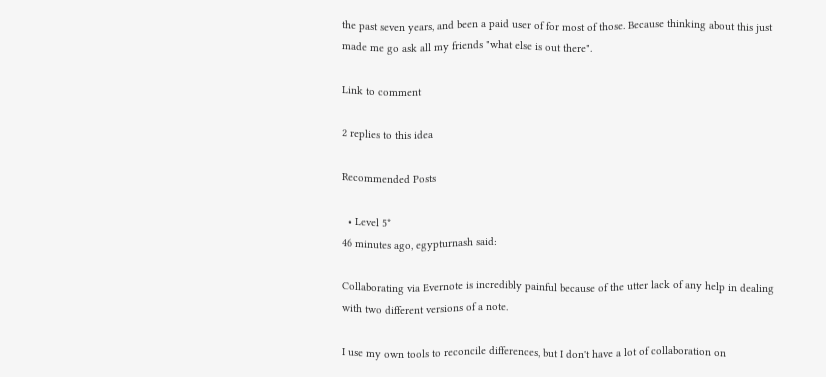the past seven years, and been a paid user of for most of those. Because thinking about this just made me go ask all my friends "what else is out there".

Link to comment

2 replies to this idea

Recommended Posts

  • Level 5*
46 minutes ago, egypturnash said:

Collaborating via Evernote is incredibly painful because of the utter lack of any help in dealing with two different versions of a note.

I use my own tools to reconcile differences, but I don't have a lot of collaboration on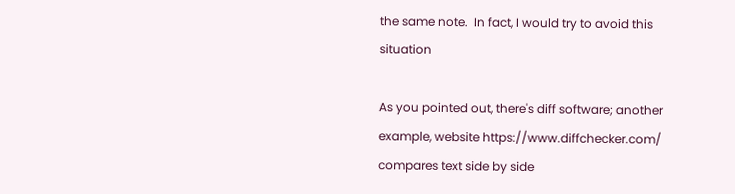the same note.  In fact, I would try to avoid this situation

As you pointed out, there's diff software; another example, website https://www.diffchecker.com/ compares text side by side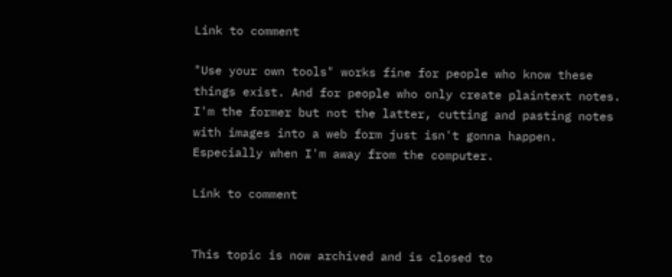Link to comment

"Use your own tools" works fine for people who know these things exist. And for people who only create plaintext notes. I'm the former but not the latter, cutting and pasting notes with images into a web form just isn't gonna happen. Especially when I'm away from the computer.

Link to comment


This topic is now archived and is closed to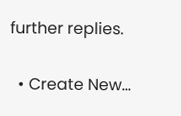further replies.

  • Create New...